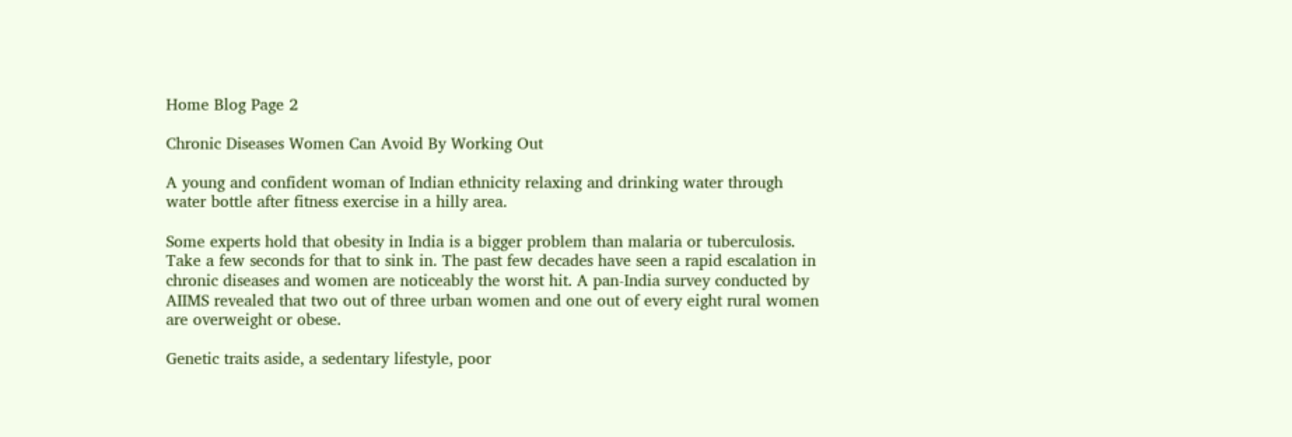Home Blog Page 2

Chronic Diseases Women Can Avoid By Working Out

A young and confident woman of Indian ethnicity relaxing and drinking water through water bottle after fitness exercise in a hilly area.

Some experts hold that obesity in India is a bigger problem than malaria or tuberculosis. Take a few seconds for that to sink in. The past few decades have seen a rapid escalation in chronic diseases and women are noticeably the worst hit. A pan-India survey conducted by AIIMS revealed that two out of three urban women and one out of every eight rural women are overweight or obese.

Genetic traits aside, a sedentary lifestyle, poor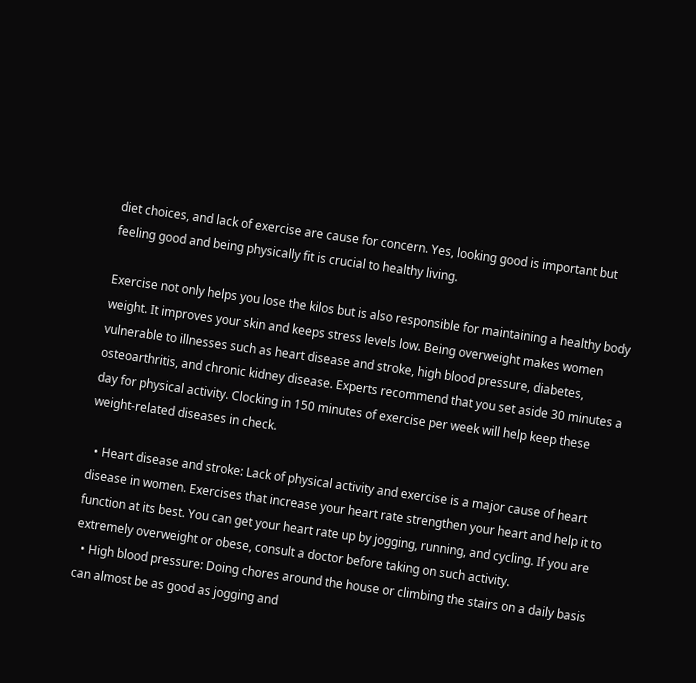diet choices, and lack of exercise are cause for concern. Yes, looking good is important but feeling good and being physically fit is crucial to healthy living.

Exercise not only helps you lose the kilos but is also responsible for maintaining a healthy body weight. It improves your skin and keeps stress levels low. Being overweight makes women vulnerable to illnesses such as heart disease and stroke, high blood pressure, diabetes, osteoarthritis, and chronic kidney disease. Experts recommend that you set aside 30 minutes a day for physical activity. Clocking in 150 minutes of exercise per week will help keep these weight-related diseases in check.

  • Heart disease and stroke: Lack of physical activity and exercise is a major cause of heart disease in women. Exercises that increase your heart rate strengthen your heart and help it to function at its best. You can get your heart rate up by jogging, running, and cycling. If you are extremely overweight or obese, consult a doctor before taking on such activity.
  • High blood pressure: Doing chores around the house or climbing the stairs on a daily basis can almost be as good as jogging and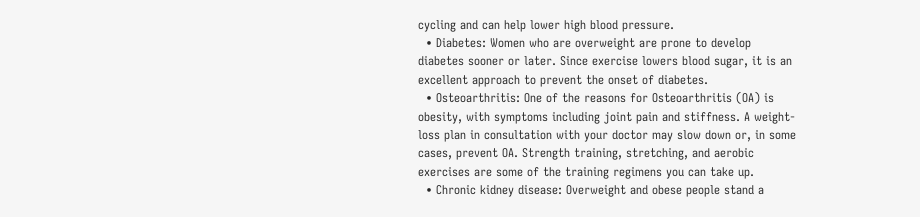cycling and can help lower high blood pressure.
  • Diabetes: Women who are overweight are prone to develop diabetes sooner or later. Since exercise lowers blood sugar, it is an excellent approach to prevent the onset of diabetes.
  • Osteoarthritis: One of the reasons for Osteoarthritis (OA) is obesity, with symptoms including joint pain and stiffness. A weight-loss plan in consultation with your doctor may slow down or, in some cases, prevent OA. Strength training, stretching, and aerobic exercises are some of the training regimens you can take up.
  • Chronic kidney disease: Overweight and obese people stand a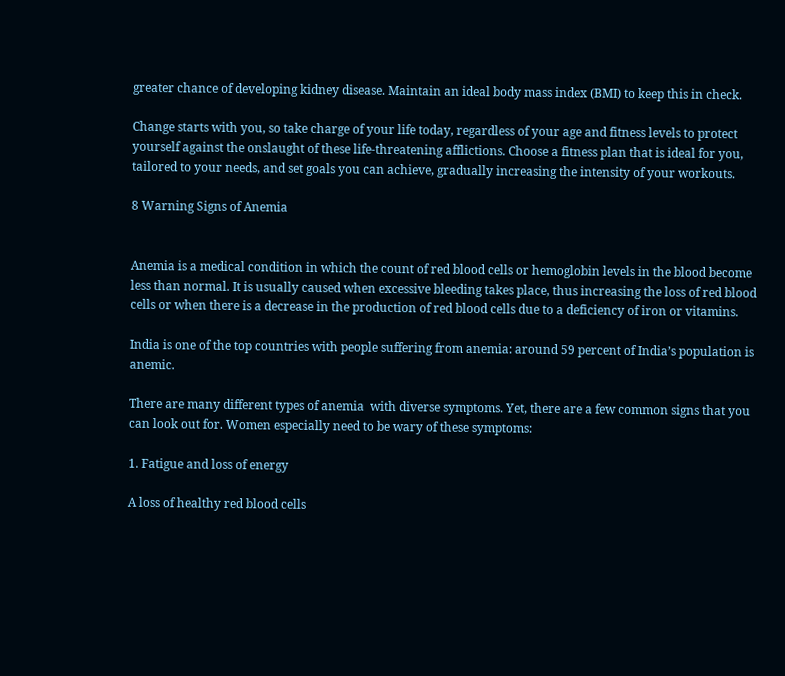greater chance of developing kidney disease. Maintain an ideal body mass index (BMI) to keep this in check.

Change starts with you, so take charge of your life today, regardless of your age and fitness levels to protect yourself against the onslaught of these life-threatening afflictions. Choose a fitness plan that is ideal for you, tailored to your needs, and set goals you can achieve, gradually increasing the intensity of your workouts.

8 Warning Signs of Anemia


Anemia is a medical condition in which the count of red blood cells or hemoglobin levels in the blood become less than normal. It is usually caused when excessive bleeding takes place, thus increasing the loss of red blood cells or when there is a decrease in the production of red blood cells due to a deficiency of iron or vitamins.

India is one of the top countries with people suffering from anemia: around 59 percent of India’s population is anemic.

There are many different types of anemia  with diverse symptoms. Yet, there are a few common signs that you can look out for. Women especially need to be wary of these symptoms:

1. Fatigue and loss of energy

A loss of healthy red blood cells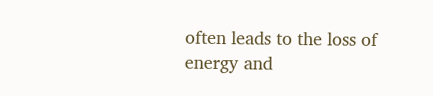often leads to the loss of energy and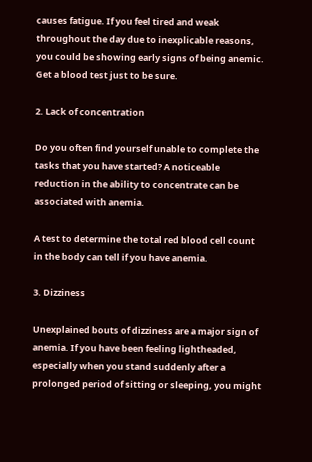causes fatigue. If you feel tired and weak throughout the day due to inexplicable reasons, you could be showing early signs of being anemic. Get a blood test just to be sure.

2. Lack of concentration

Do you often find yourself unable to complete the tasks that you have started? A noticeable reduction in the ability to concentrate can be associated with anemia.

A test to determine the total red blood cell count in the body can tell if you have anemia.

3. Dizziness

Unexplained bouts of dizziness are a major sign of anemia. If you have been feeling lightheaded, especially when you stand suddenly after a prolonged period of sitting or sleeping, you might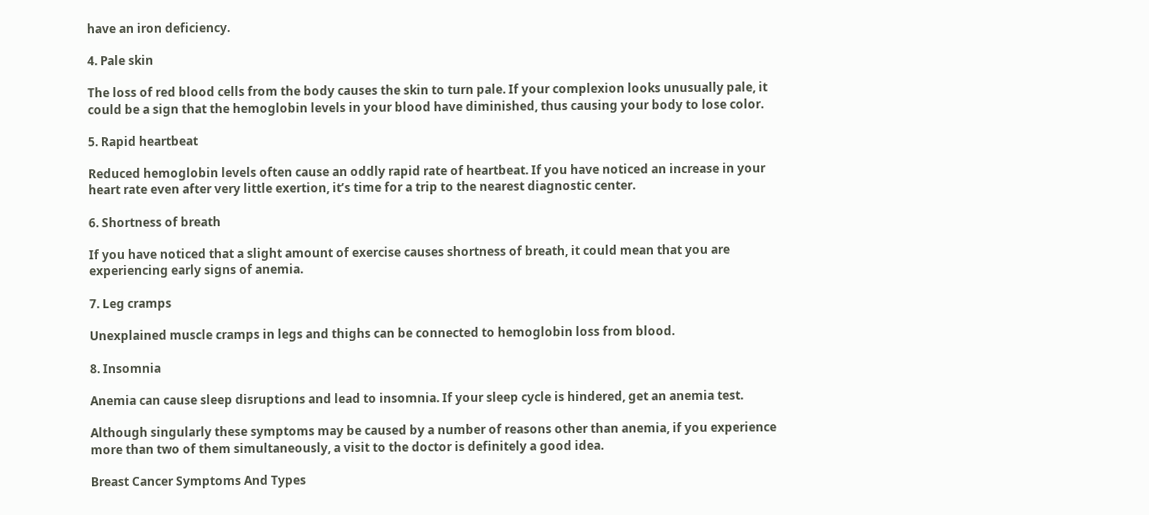have an iron deficiency.

4. Pale skin

The loss of red blood cells from the body causes the skin to turn pale. If your complexion looks unusually pale, it could be a sign that the hemoglobin levels in your blood have diminished, thus causing your body to lose color.

5. Rapid heartbeat

Reduced hemoglobin levels often cause an oddly rapid rate of heartbeat. If you have noticed an increase in your heart rate even after very little exertion, it’s time for a trip to the nearest diagnostic center.

6. Shortness of breath

If you have noticed that a slight amount of exercise causes shortness of breath, it could mean that you are experiencing early signs of anemia.

7. Leg cramps

Unexplained muscle cramps in legs and thighs can be connected to hemoglobin loss from blood.

8. Insomnia

Anemia can cause sleep disruptions and lead to insomnia. If your sleep cycle is hindered, get an anemia test.

Although singularly these symptoms may be caused by a number of reasons other than anemia, if you experience more than two of them simultaneously, a visit to the doctor is definitely a good idea.

Breast Cancer Symptoms And Types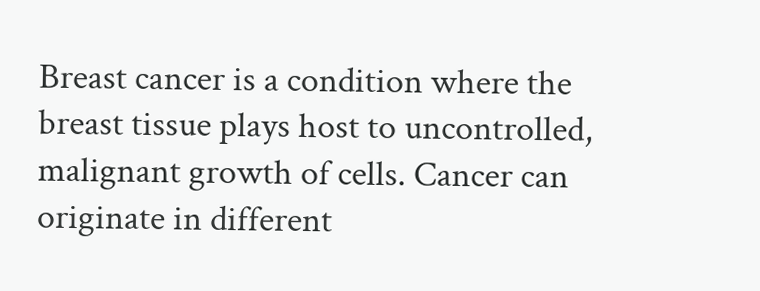Breast cancer is a condition where the breast tissue plays host to uncontrolled, malignant growth of cells. Cancer can originate in different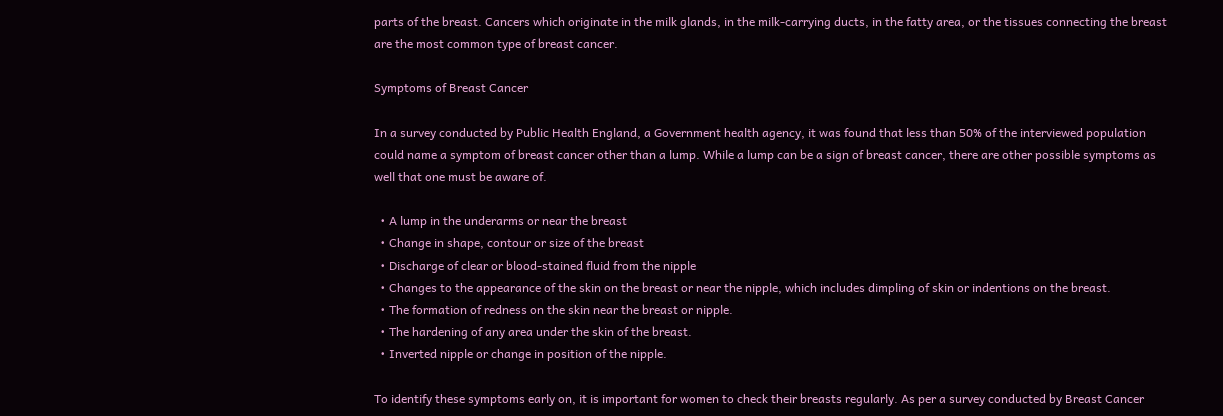parts of the breast. Cancers which originate in the milk glands, in the milk-carrying ducts, in the fatty area, or the tissues connecting the breast are the most common type of breast cancer.

Symptoms of Breast Cancer

In a survey conducted by Public Health England, a Government health agency, it was found that less than 50% of the interviewed population could name a symptom of breast cancer other than a lump. While a lump can be a sign of breast cancer, there are other possible symptoms as well that one must be aware of.

  • A lump in the underarms or near the breast
  • Change in shape, contour or size of the breast
  • Discharge of clear or blood-stained fluid from the nipple
  • Changes to the appearance of the skin on the breast or near the nipple, which includes dimpling of skin or indentions on the breast.
  • The formation of redness on the skin near the breast or nipple.
  • The hardening of any area under the skin of the breast.
  • Inverted nipple or change in position of the nipple.

To identify these symptoms early on, it is important for women to check their breasts regularly. As per a survey conducted by Breast Cancer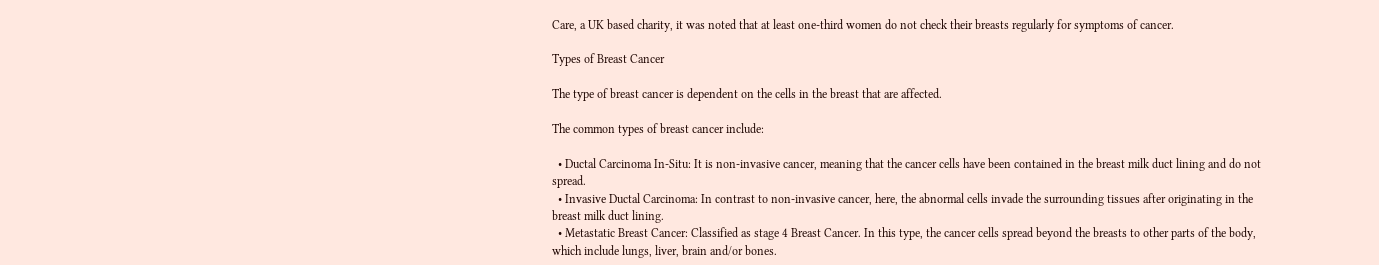Care, a UK based charity, it was noted that at least one-third women do not check their breasts regularly for symptoms of cancer.

Types of Breast Cancer

The type of breast cancer is dependent on the cells in the breast that are affected.

The common types of breast cancer include:

  • Ductal Carcinoma In-Situ: It is non-invasive cancer, meaning that the cancer cells have been contained in the breast milk duct lining and do not spread.
  • Invasive Ductal Carcinoma: In contrast to non-invasive cancer, here, the abnormal cells invade the surrounding tissues after originating in the breast milk duct lining.
  • Metastatic Breast Cancer: Classified as stage 4 Breast Cancer. In this type, the cancer cells spread beyond the breasts to other parts of the body, which include lungs, liver, brain and/or bones.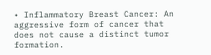• Inflammatory Breast Cancer: An aggressive form of cancer that does not cause a distinct tumor formation.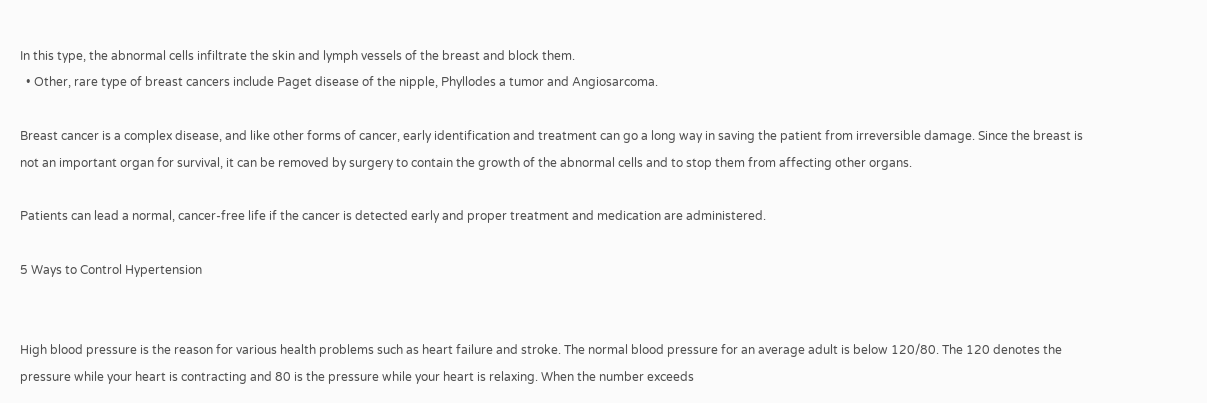In this type, the abnormal cells infiltrate the skin and lymph vessels of the breast and block them.
  • Other, rare type of breast cancers include Paget disease of the nipple, Phyllodes a tumor and Angiosarcoma.

Breast cancer is a complex disease, and like other forms of cancer, early identification and treatment can go a long way in saving the patient from irreversible damage. Since the breast is not an important organ for survival, it can be removed by surgery to contain the growth of the abnormal cells and to stop them from affecting other organs.

Patients can lead a normal, cancer-free life if the cancer is detected early and proper treatment and medication are administered.

5 Ways to Control Hypertension


High blood pressure is the reason for various health problems such as heart failure and stroke. The normal blood pressure for an average adult is below 120/80. The 120 denotes the pressure while your heart is contracting and 80 is the pressure while your heart is relaxing. When the number exceeds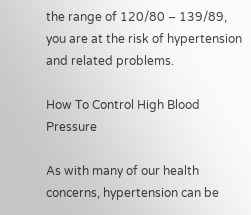the range of 120/80 – 139/89,  you are at the risk of hypertension and related problems.

How To Control High Blood Pressure

As with many of our health concerns, hypertension can be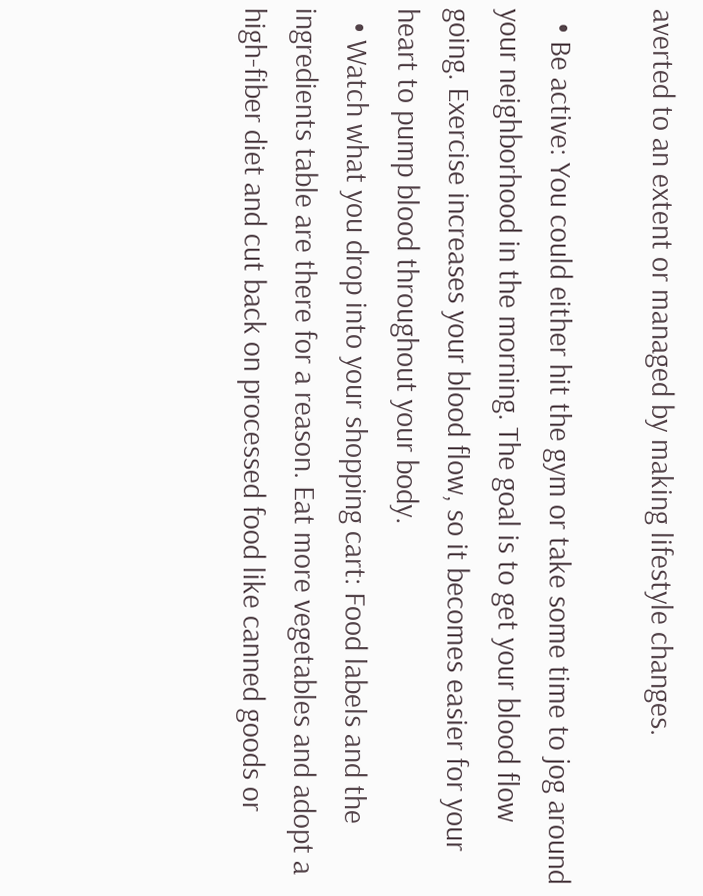averted to an extent or managed by making lifestyle changes.

  • Be active: You could either hit the gym or take some time to jog around your neighborhood in the morning. The goal is to get your blood flow going. Exercise increases your blood flow, so it becomes easier for your heart to pump blood throughout your body.
  • Watch what you drop into your shopping cart: Food labels and the ingredients table are there for a reason. Eat more vegetables and adopt a high-fiber diet and cut back on processed food like canned goods or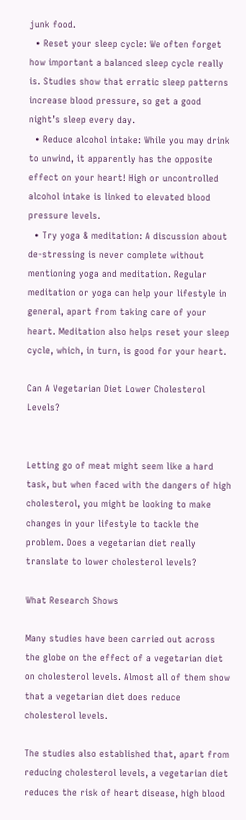junk food.
  • Reset your sleep cycle: We often forget how important a balanced sleep cycle really is. Studies show that erratic sleep patterns increase blood pressure, so get a good night’s sleep every day.
  • Reduce alcohol intake: While you may drink to unwind, it apparently has the opposite effect on your heart! High or uncontrolled alcohol intake is linked to elevated blood pressure levels.
  • Try yoga & meditation: A discussion about de-stressing is never complete without mentioning yoga and meditation. Regular meditation or yoga can help your lifestyle in general, apart from taking care of your heart. Meditation also helps reset your sleep cycle, which, in turn, is good for your heart.

Can A Vegetarian Diet Lower Cholesterol Levels?


Letting go of meat might seem like a hard task, but when faced with the dangers of high cholesterol, you might be looking to make changes in your lifestyle to tackle the problem. Does a vegetarian diet really translate to lower cholesterol levels?

What Research Shows

Many studies have been carried out across the globe on the effect of a vegetarian diet on cholesterol levels. Almost all of them show that a vegetarian diet does reduce cholesterol levels.

The studies also established that, apart from reducing cholesterol levels, a vegetarian diet reduces the risk of heart disease, high blood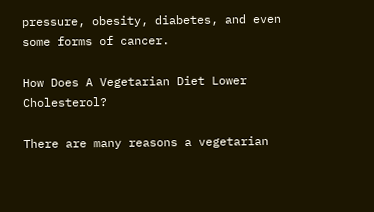pressure, obesity, diabetes, and even some forms of cancer.

How Does A Vegetarian Diet Lower Cholesterol?

There are many reasons a vegetarian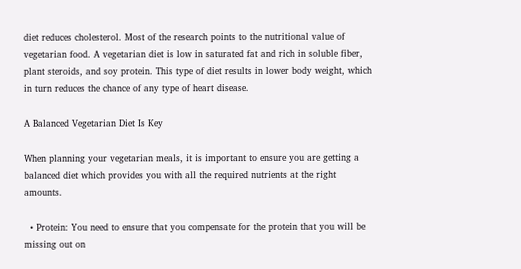diet reduces cholesterol. Most of the research points to the nutritional value of vegetarian food. A vegetarian diet is low in saturated fat and rich in soluble fiber, plant steroids, and soy protein. This type of diet results in lower body weight, which in turn reduces the chance of any type of heart disease.

A Balanced Vegetarian Diet Is Key

When planning your vegetarian meals, it is important to ensure you are getting a balanced diet which provides you with all the required nutrients at the right amounts.

  • Protein: You need to ensure that you compensate for the protein that you will be missing out on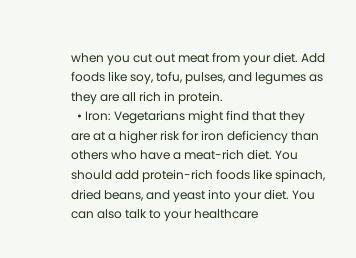when you cut out meat from your diet. Add foods like soy, tofu, pulses, and legumes as they are all rich in protein.
  • Iron: Vegetarians might find that they are at a higher risk for iron deficiency than others who have a meat-rich diet. You should add protein-rich foods like spinach, dried beans, and yeast into your diet. You can also talk to your healthcare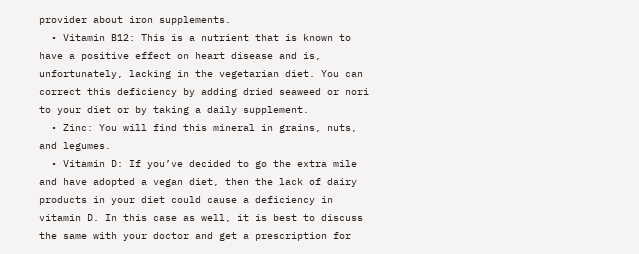provider about iron supplements.
  • Vitamin B12: This is a nutrient that is known to have a positive effect on heart disease and is, unfortunately, lacking in the vegetarian diet. You can correct this deficiency by adding dried seaweed or nori to your diet or by taking a daily supplement.
  • Zinc: You will find this mineral in grains, nuts, and legumes.
  • Vitamin D: If you’ve decided to go the extra mile and have adopted a vegan diet, then the lack of dairy products in your diet could cause a deficiency in vitamin D. In this case as well, it is best to discuss the same with your doctor and get a prescription for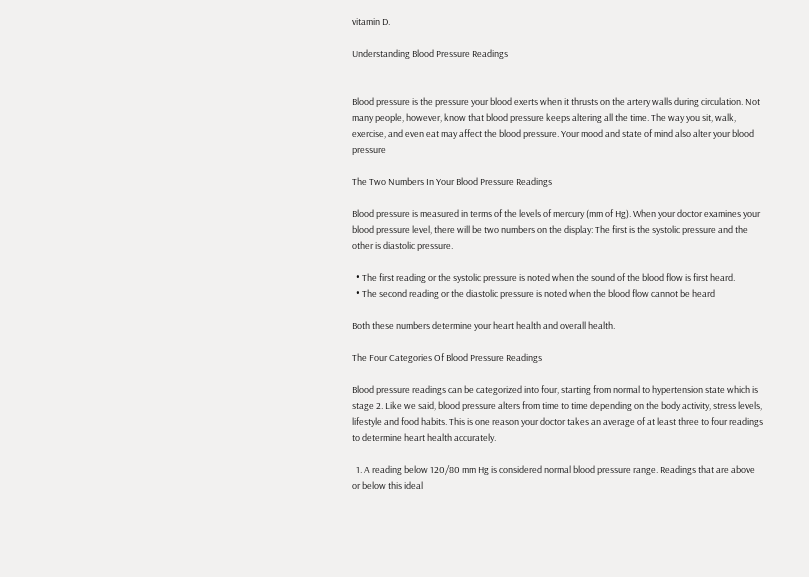vitamin D.

Understanding Blood Pressure Readings


Blood pressure is the pressure your blood exerts when it thrusts on the artery walls during circulation. Not many people, however, know that blood pressure keeps altering all the time. The way you sit, walk, exercise, and even eat may affect the blood pressure. Your mood and state of mind also alter your blood pressure

The Two Numbers In Your Blood Pressure Readings

Blood pressure is measured in terms of the levels of mercury (mm of Hg). When your doctor examines your blood pressure level, there will be two numbers on the display: The first is the systolic pressure and the other is diastolic pressure.

  • The first reading or the systolic pressure is noted when the sound of the blood flow is first heard.
  • The second reading or the diastolic pressure is noted when the blood flow cannot be heard

Both these numbers determine your heart health and overall health.

The Four Categories Of Blood Pressure Readings

Blood pressure readings can be categorized into four, starting from normal to hypertension state which is stage 2. Like we said, blood pressure alters from time to time depending on the body activity, stress levels, lifestyle and food habits. This is one reason your doctor takes an average of at least three to four readings to determine heart health accurately.

  1. A reading below 120/80 mm Hg is considered normal blood pressure range. Readings that are above or below this ideal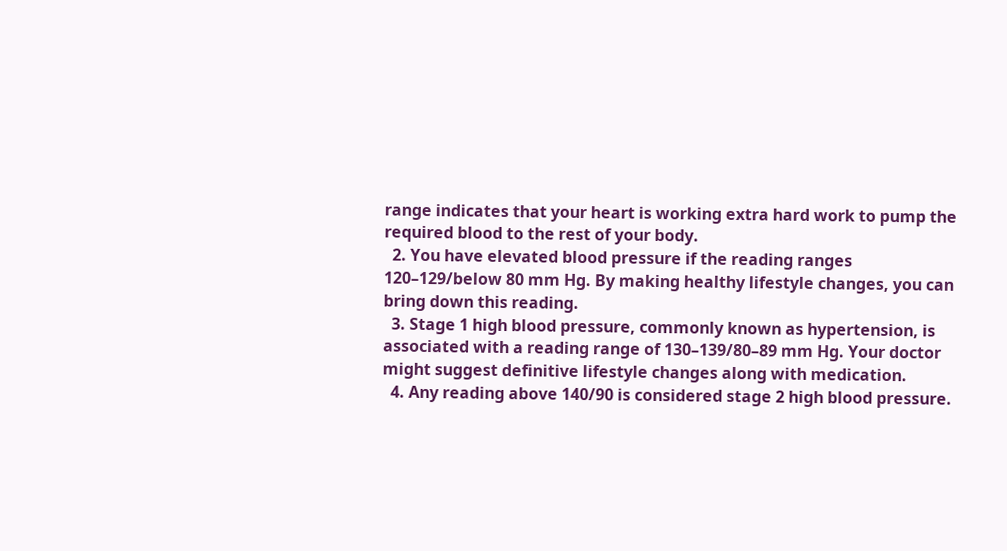range indicates that your heart is working extra hard work to pump the required blood to the rest of your body.
  2. You have elevated blood pressure if the reading ranges 120–129/below 80 mm Hg. By making healthy lifestyle changes, you can bring down this reading.
  3. Stage 1 high blood pressure, commonly known as hypertension, is associated with a reading range of 130–139/80–89 mm Hg. Your doctor might suggest definitive lifestyle changes along with medication.
  4. Any reading above 140/90 is considered stage 2 high blood pressure.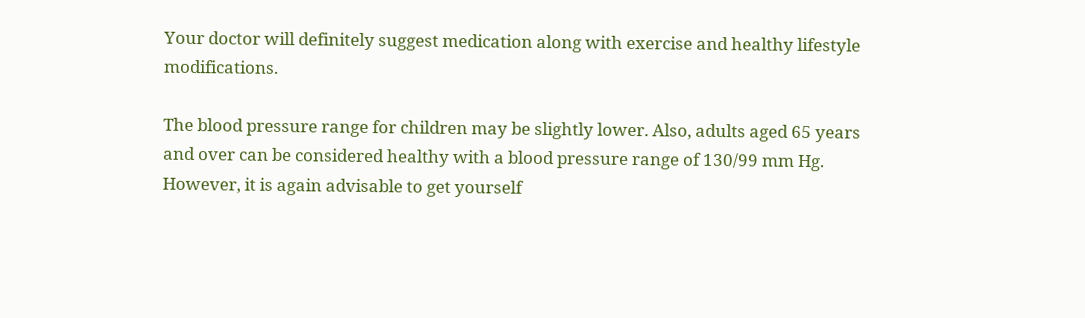Your doctor will definitely suggest medication along with exercise and healthy lifestyle modifications.

The blood pressure range for children may be slightly lower. Also, adults aged 65 years and over can be considered healthy with a blood pressure range of 130/99 mm Hg. However, it is again advisable to get yourself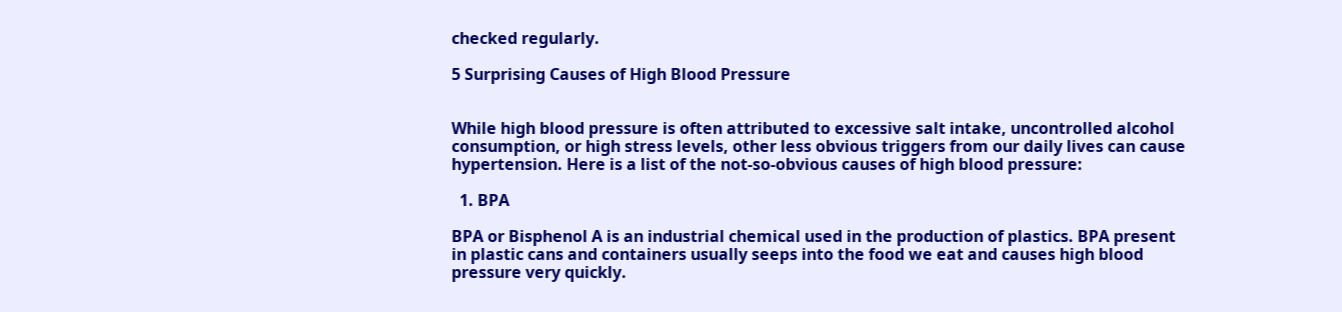checked regularly.

5 Surprising Causes of High Blood Pressure


While high blood pressure is often attributed to excessive salt intake, uncontrolled alcohol consumption, or high stress levels, other less obvious triggers from our daily lives can cause hypertension. Here is a list of the not-so-obvious causes of high blood pressure:

  1. BPA

BPA or Bisphenol A is an industrial chemical used in the production of plastics. BPA present in plastic cans and containers usually seeps into the food we eat and causes high blood pressure very quickly.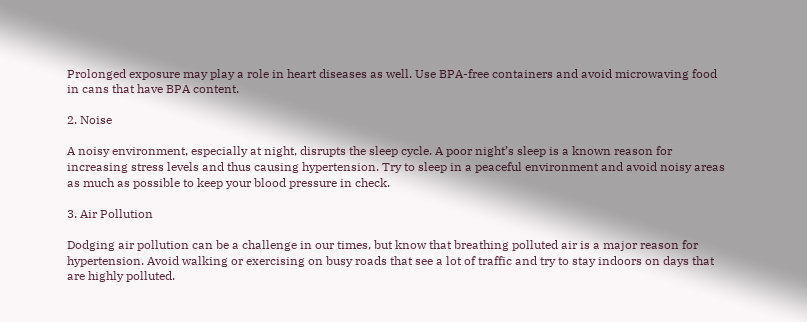Prolonged exposure may play a role in heart diseases as well. Use BPA-free containers and avoid microwaving food in cans that have BPA content.

2. Noise

A noisy environment, especially at night, disrupts the sleep cycle. A poor night’s sleep is a known reason for increasing stress levels and thus causing hypertension. Try to sleep in a peaceful environment and avoid noisy areas as much as possible to keep your blood pressure in check.

3. Air Pollution

Dodging air pollution can be a challenge in our times, but know that breathing polluted air is a major reason for hypertension. Avoid walking or exercising on busy roads that see a lot of traffic and try to stay indoors on days that are highly polluted.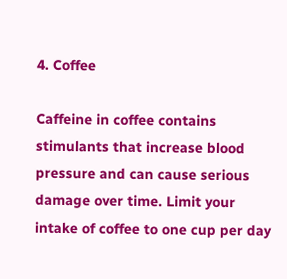4. Coffee

Caffeine in coffee contains stimulants that increase blood pressure and can cause serious damage over time. Limit your intake of coffee to one cup per day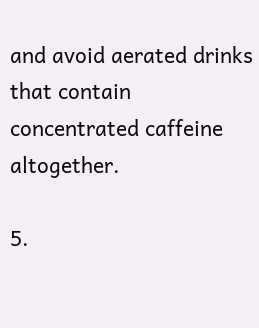and avoid aerated drinks that contain concentrated caffeine altogether.

5.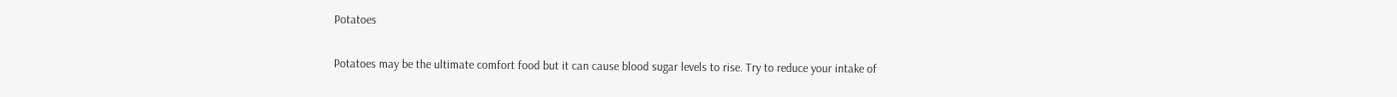Potatoes

Potatoes may be the ultimate comfort food but it can cause blood sugar levels to rise. Try to reduce your intake of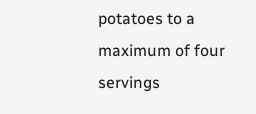potatoes to a maximum of four servings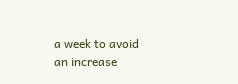a week to avoid an increase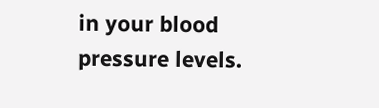in your blood pressure levels.